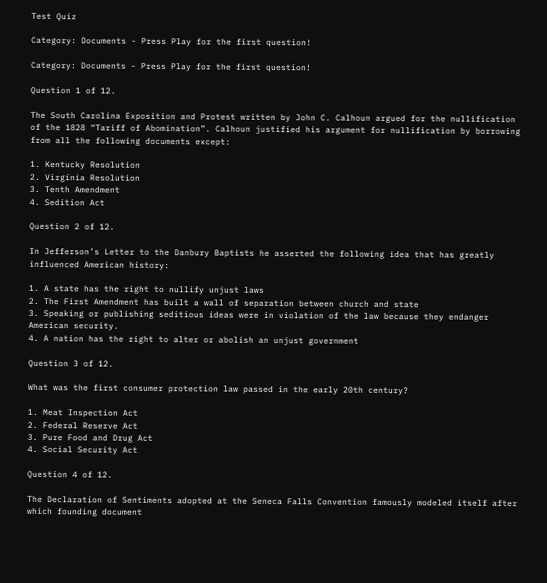Test Quiz

Category: Documents - Press Play for the first question!

Category: Documents - Press Play for the first question!

Question 1 of 12.

The South Carolina Exposition and Protest written by John C. Calhoun argued for the nullification of the 1828 “Tariff of Abomination”. Calhoun justified his argument for nullification by borrowing from all the following documents except:

1. Kentucky Resolution
2. Virginia Resolution
3. Tenth Amendment
4. Sedition Act

Question 2 of 12.

In Jefferson’s Letter to the Danbury Baptists he asserted the following idea that has greatly influenced American history:

1. A state has the right to nullify unjust laws
2. The First Amendment has built a wall of separation between church and state
3. Speaking or publishing seditious ideas were in violation of the law because they endanger American security.
4. A nation has the right to alter or abolish an unjust government

Question 3 of 12.

What was the first consumer protection law passed in the early 20th century?

1. Meat Inspection Act
2. Federal Reserve Act
3. Pure Food and Drug Act
4. Social Security Act

Question 4 of 12.

The Declaration of Sentiments adopted at the Seneca Falls Convention famously modeled itself after which founding document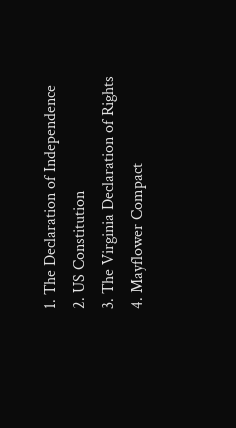1. The Declaration of Independence
2. US Constitution
3. The Virginia Declaration of Rights
4. Mayflower Compact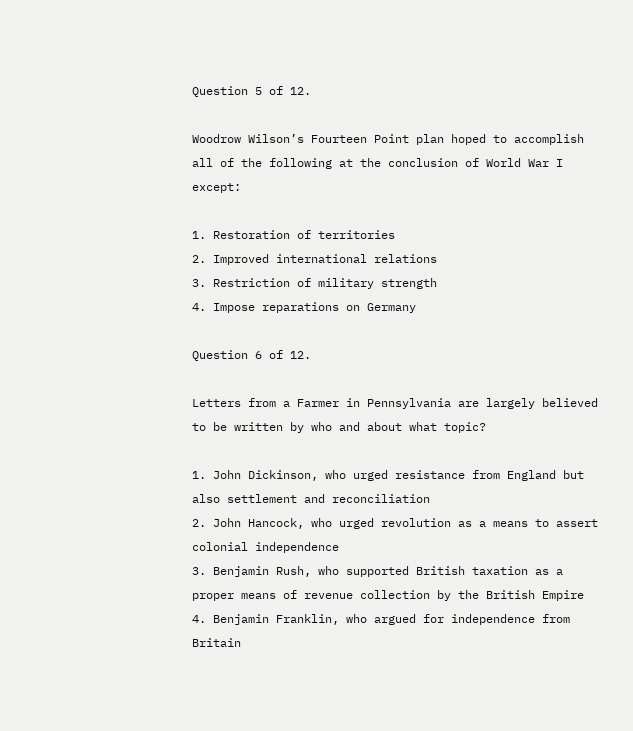Question 5 of 12.

Woodrow Wilson’s Fourteen Point plan hoped to accomplish all of the following at the conclusion of World War I except:

1. Restoration of territories
2. Improved international relations
3. Restriction of military strength
4. Impose reparations on Germany

Question 6 of 12.

Letters from a Farmer in Pennsylvania are largely believed to be written by who and about what topic?

1. John Dickinson, who urged resistance from England but also settlement and reconciliation
2. John Hancock, who urged revolution as a means to assert colonial independence
3. Benjamin Rush, who supported British taxation as a proper means of revenue collection by the British Empire
4. Benjamin Franklin, who argued for independence from Britain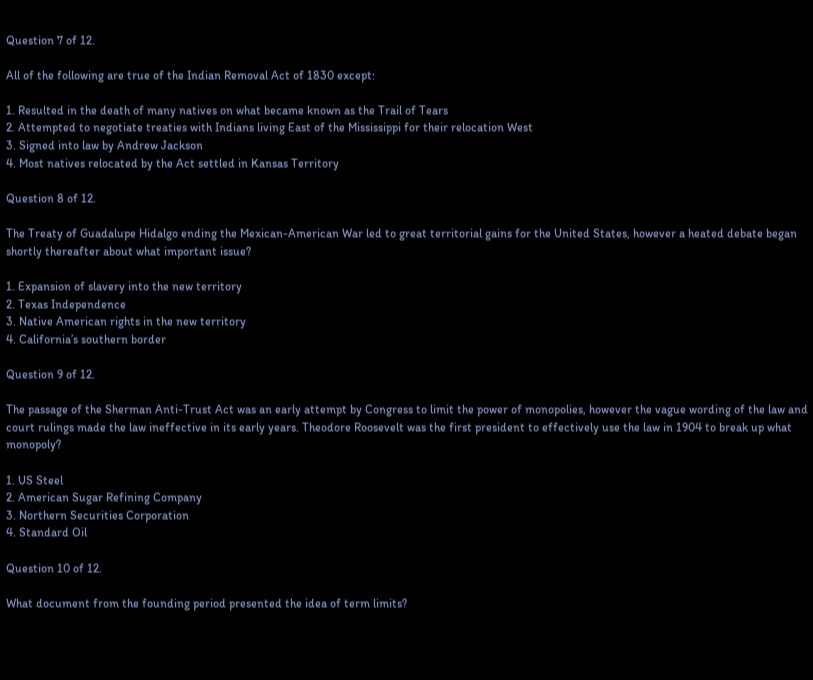Question 7 of 12.

All of the following are true of the Indian Removal Act of 1830 except:

1. Resulted in the death of many natives on what became known as the Trail of Tears
2. Attempted to negotiate treaties with Indians living East of the Mississippi for their relocation West
3. Signed into law by Andrew Jackson
4. Most natives relocated by the Act settled in Kansas Territory

Question 8 of 12.

The Treaty of Guadalupe Hidalgo ending the Mexican-American War led to great territorial gains for the United States, however a heated debate began shortly thereafter about what important issue?

1. Expansion of slavery into the new territory
2. Texas Independence
3. Native American rights in the new territory
4. California’s southern border

Question 9 of 12.

The passage of the Sherman Anti-Trust Act was an early attempt by Congress to limit the power of monopolies, however the vague wording of the law and court rulings made the law ineffective in its early years. Theodore Roosevelt was the first president to effectively use the law in 1904 to break up what monopoly?

1. US Steel
2. American Sugar Refining Company
3. Northern Securities Corporation
4. Standard Oil

Question 10 of 12.

What document from the founding period presented the idea of term limits?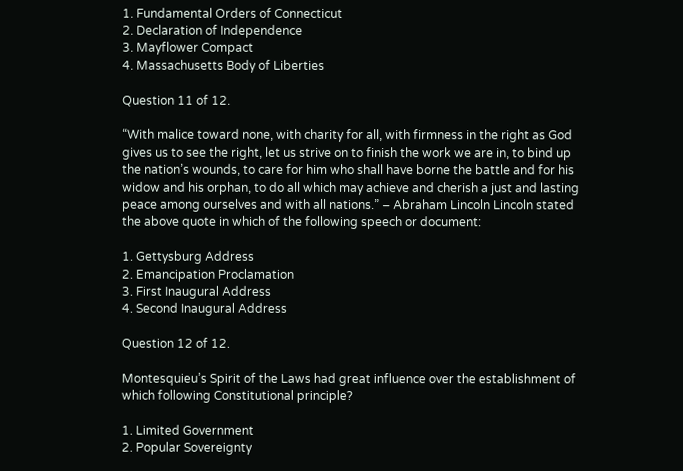1. Fundamental Orders of Connecticut
2. Declaration of Independence
3. Mayflower Compact
4. Massachusetts Body of Liberties

Question 11 of 12.

“With malice toward none, with charity for all, with firmness in the right as God gives us to see the right, let us strive on to finish the work we are in, to bind up the nation’s wounds, to care for him who shall have borne the battle and for his widow and his orphan, to do all which may achieve and cherish a just and lasting peace among ourselves and with all nations.” – Abraham Lincoln Lincoln stated the above quote in which of the following speech or document:

1. Gettysburg Address
2. Emancipation Proclamation
3. First Inaugural Address
4. Second Inaugural Address

Question 12 of 12.

Montesquieu’s Spirit of the Laws had great influence over the establishment of which following Constitutional principle?

1. Limited Government
2. Popular Sovereignty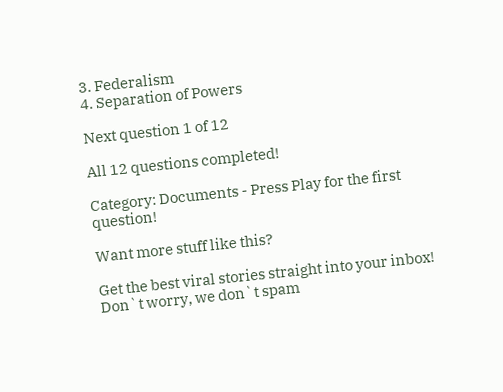3. Federalism
4. Separation of Powers

Next question 1 of 12

All 12 questions completed!

Category: Documents - Press Play for the first question!

Want more stuff like this?

Get the best viral stories straight into your inbox!
Don`t worry, we don`t spam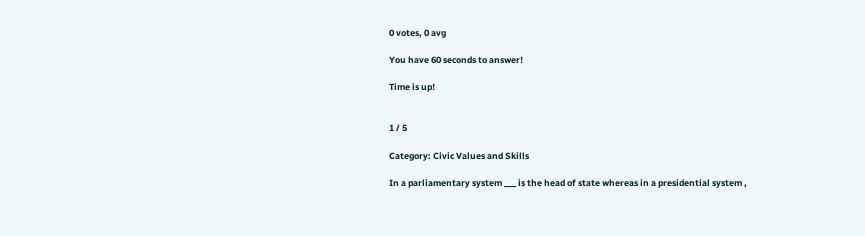0 votes, 0 avg

You have 60 seconds to answer!

Time is up!


1 / 5

Category: Civic Values and Skills

In a parliamentary system ___ is the head of state whereas in a presidential system ,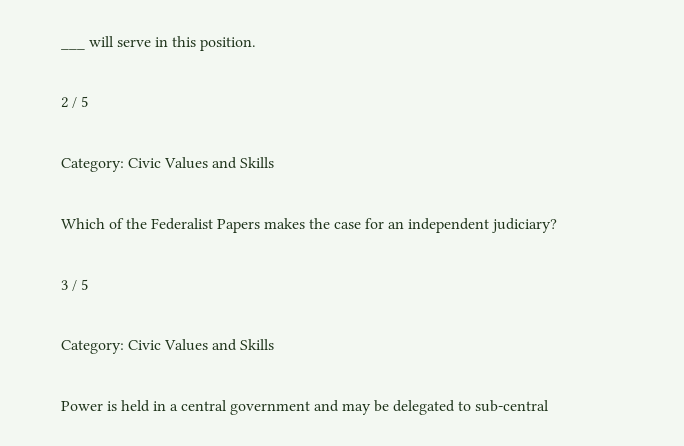___ will serve in this position.

2 / 5

Category: Civic Values and Skills

Which of the Federalist Papers makes the case for an independent judiciary?

3 / 5

Category: Civic Values and Skills

Power is held in a central government and may be delegated to sub-central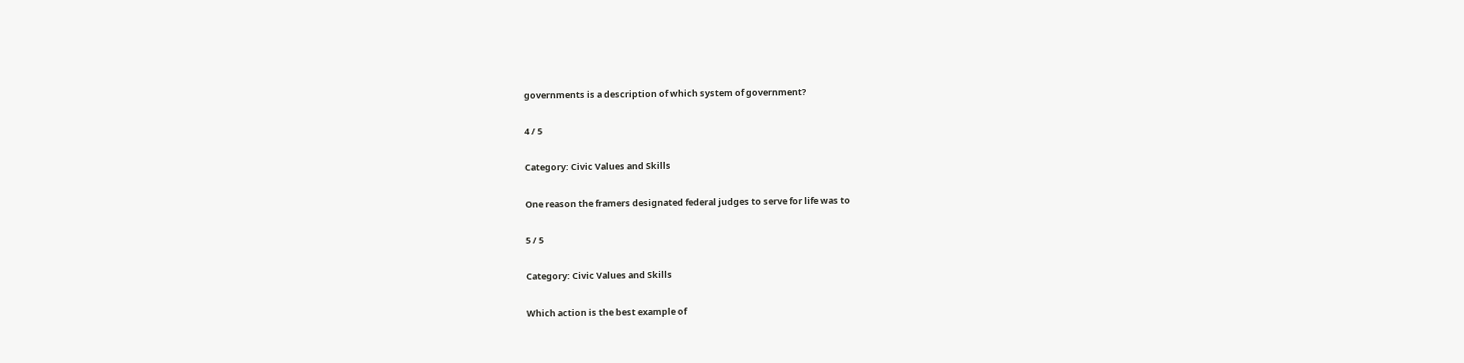governments is a description of which system of government?

4 / 5

Category: Civic Values and Skills

One reason the framers designated federal judges to serve for life was to

5 / 5

Category: Civic Values and Skills

Which action is the best example of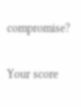compromise?

Your score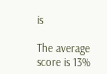is

The average score is 13%